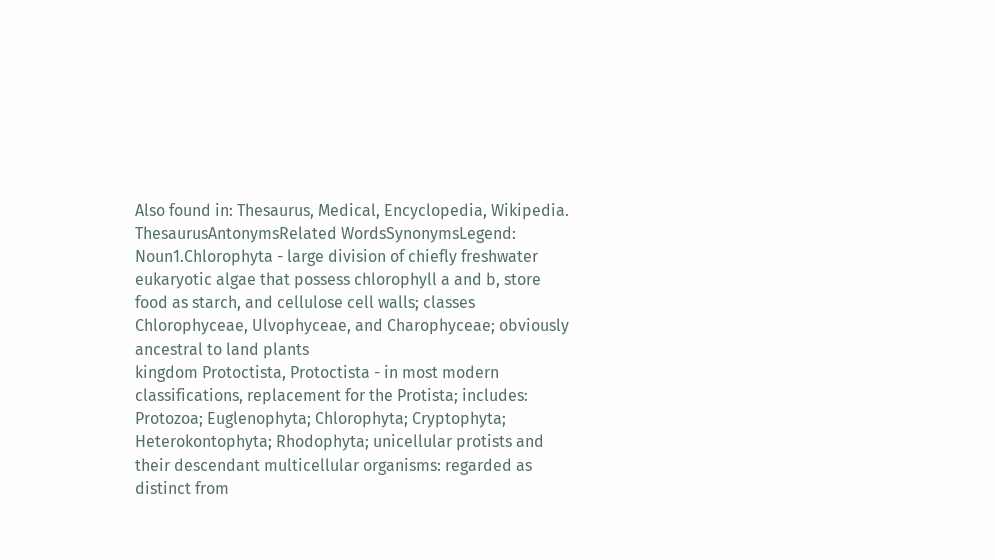Also found in: Thesaurus, Medical, Encyclopedia, Wikipedia.
ThesaurusAntonymsRelated WordsSynonymsLegend:
Noun1.Chlorophyta - large division of chiefly freshwater eukaryotic algae that possess chlorophyll a and b, store food as starch, and cellulose cell walls; classes Chlorophyceae, Ulvophyceae, and Charophyceae; obviously ancestral to land plants
kingdom Protoctista, Protoctista - in most modern classifications, replacement for the Protista; includes: Protozoa; Euglenophyta; Chlorophyta; Cryptophyta; Heterokontophyta; Rhodophyta; unicellular protists and their descendant multicellular organisms: regarded as distinct from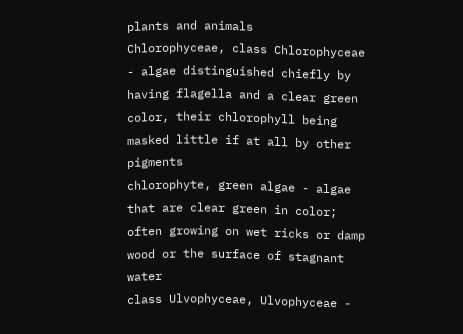plants and animals
Chlorophyceae, class Chlorophyceae - algae distinguished chiefly by having flagella and a clear green color, their chlorophyll being masked little if at all by other pigments
chlorophyte, green algae - algae that are clear green in color; often growing on wet ricks or damp wood or the surface of stagnant water
class Ulvophyceae, Ulvophyceae -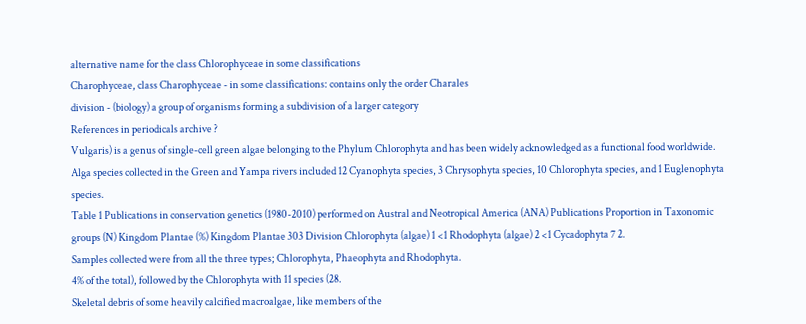alternative name for the class Chlorophyceae in some classifications
Charophyceae, class Charophyceae - in some classifications: contains only the order Charales
division - (biology) a group of organisms forming a subdivision of a larger category
References in periodicals archive ?
Vulgaris) is a genus of single-cell green algae belonging to the Phylum Chlorophyta and has been widely acknowledged as a functional food worldwide.
Alga species collected in the Green and Yampa rivers included 12 Cyanophyta species, 3 Chrysophyta species, 10 Chlorophyta species, and 1 Euglenophyta species.
Table 1 Publications in conservation genetics (1980-2010) performed on Austral and Neotropical America (ANA) Publications Proportion in Taxonomic groups (N) Kingdom Plantae (%) Kingdom Plantae 303 Division Chlorophyta (algae) 1 <1 Rhodophyta (algae) 2 <1 Cycadophyta 7 2.
Samples collected were from all the three types; Chlorophyta, Phaeophyta and Rhodophyta.
4% of the total), followed by the Chlorophyta with 11 species (28.
Skeletal debris of some heavily calcified macroalgae, like members of the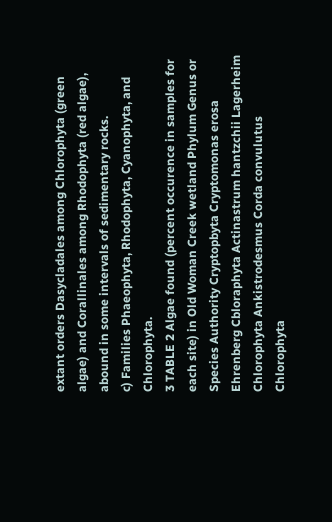extant orders Dasycladales among Chlorophyta (green algae) and Corallinales among Rhodophyta (red algae), abound in some intervals of sedimentary rocks.
c) Families Phaeophyta, Rhodophyta, Cyanophyta, and Chlorophyta.
3 TABLE 2 Algae found (percent occurence in samples for each site) in Old Woman Creek wetland Phylum Genus or Species Authority Cryptopbyta Cryptomonas erosa Ehrenberg Cbloraphyta Actinastrum hantzchii Lagerheim Chlorophyta Ankistrodesmus Corda convulutus Chlorophyta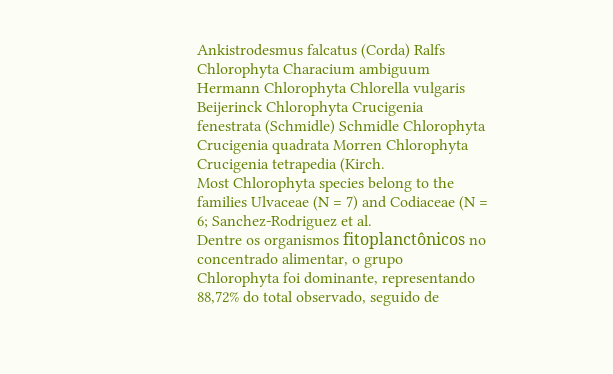Ankistrodesmus falcatus (Corda) Ralfs Chlorophyta Characium ambiguum Hermann Chlorophyta Chlorella vulgaris Beijerinck Chlorophyta Crucigenia fenestrata (Schmidle) Schmidle Chlorophyta Crucigenia quadrata Morren Chlorophyta Crucigenia tetrapedia (Kirch.
Most Chlorophyta species belong to the families Ulvaceae (N = 7) and Codiaceae (N = 6; Sanchez-Rodriguez et al.
Dentre os organismos fitoplanctônicos no concentrado alimentar, o grupo Chlorophyta foi dominante, representando 88,72% do total observado, seguido de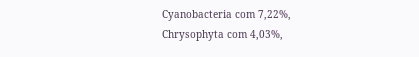Cyanobacteria com 7,22%, Chrysophyta com 4,03%,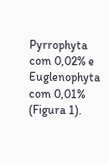Pyrrophyta com 0,02% e Euglenophyta com 0,01% (Figura 1).